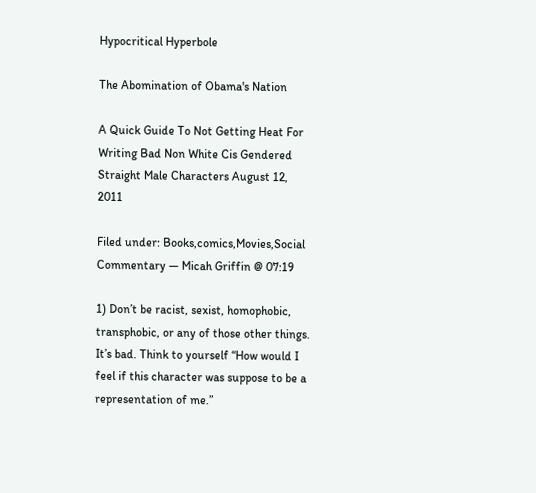Hypocritical Hyperbole

The Abomination of Obama's Nation

A Quick Guide To Not Getting Heat For Writing Bad Non White Cis Gendered Straight Male Characters August 12, 2011

Filed under: Books,comics,Movies,Social Commentary — Micah Griffin @ 07:19

1) Don’t be racist, sexist, homophobic, transphobic, or any of those other things. It’s bad. Think to yourself “How would I feel if this character was suppose to be a representation of me.”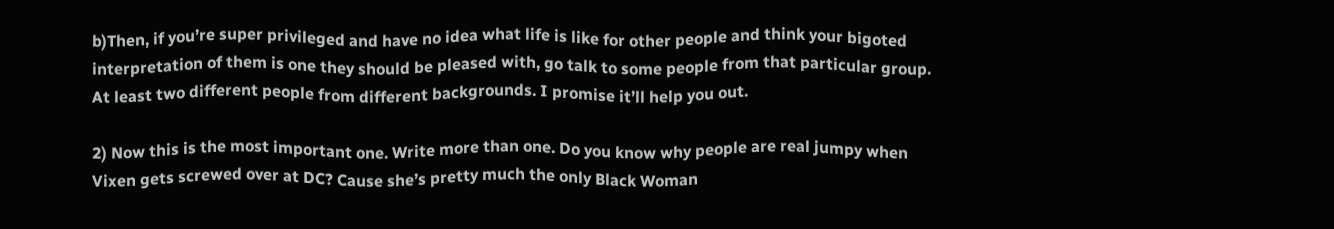b)Then, if you’re super privileged and have no idea what life is like for other people and think your bigoted interpretation of them is one they should be pleased with, go talk to some people from that particular group. At least two different people from different backgrounds. I promise it’ll help you out.

2) Now this is the most important one. Write more than one. Do you know why people are real jumpy when Vixen gets screwed over at DC? Cause she’s pretty much the only Black Woman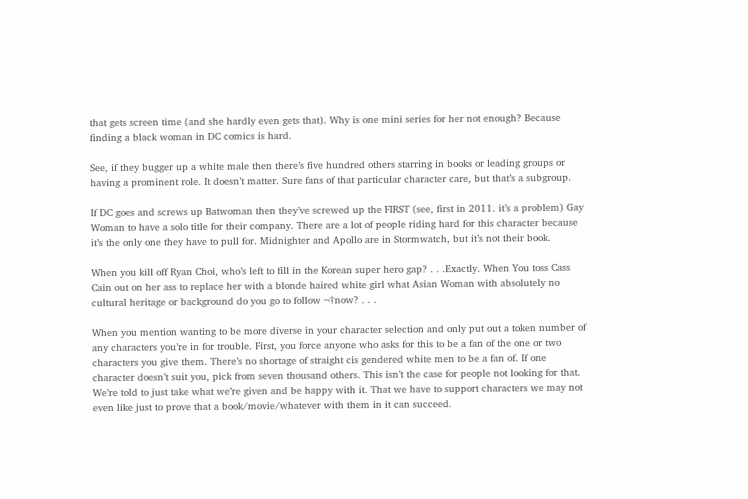that gets screen time (and she hardly even gets that). Why is one mini series for her not enough? Because finding a black woman in DC comics is hard.

See, if they bugger up a white male then there’s five hundred others starring in books or leading groups or having a prominent role. It doesn’t matter. Sure fans of that particular character care, but that’s a subgroup.

If DC goes and screws up Batwoman then they’ve screwed up the FIRST (see, first in 2011. it’s a problem) Gay Woman to have a solo title for their company. There are a lot of people riding hard for this character because it’s the only one they have to pull for. Midnighter and Apollo are in Stormwatch, but it’s not their book.

When you kill off Ryan Choi, who’s left to fill in the Korean super hero gap? . . .Exactly. When You toss Cass Cain out on her ass to replace her with a blonde haired white girl what Asian Woman with absolutely no cultural heritage or background do you go to follow ¬†now? . . .

When you mention wanting to be more diverse in your character selection and only put out a token number of any characters you’re in for trouble. First, you force anyone who asks for this to be a fan of the one or two characters you give them. There’s no shortage of straight cis gendered white men to be a fan of. If one character doesn’t suit you, pick from seven thousand others. This isn’t the case for people not looking for that. We’re told to just take what we’re given and be happy with it. That we have to support characters we may not even like just to prove that a book/movie/whatever with them in it can succeed.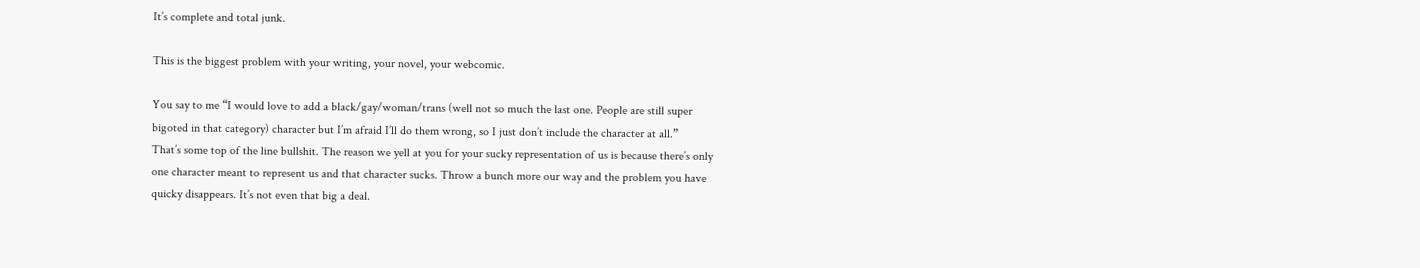It’s complete and total junk.

This is the biggest problem with your writing, your novel, your webcomic.

You say to me “I would love to add a black/gay/woman/trans (well not so much the last one. People are still super bigoted in that category) character but I’m afraid I’ll do them wrong, so I just don’t include the character at all.”
That’s some top of the line bullshit. The reason we yell at you for your sucky representation of us is because there’s only one character meant to represent us and that character sucks. Throw a bunch more our way and the problem you have quicky disappears. It’s not even that big a deal.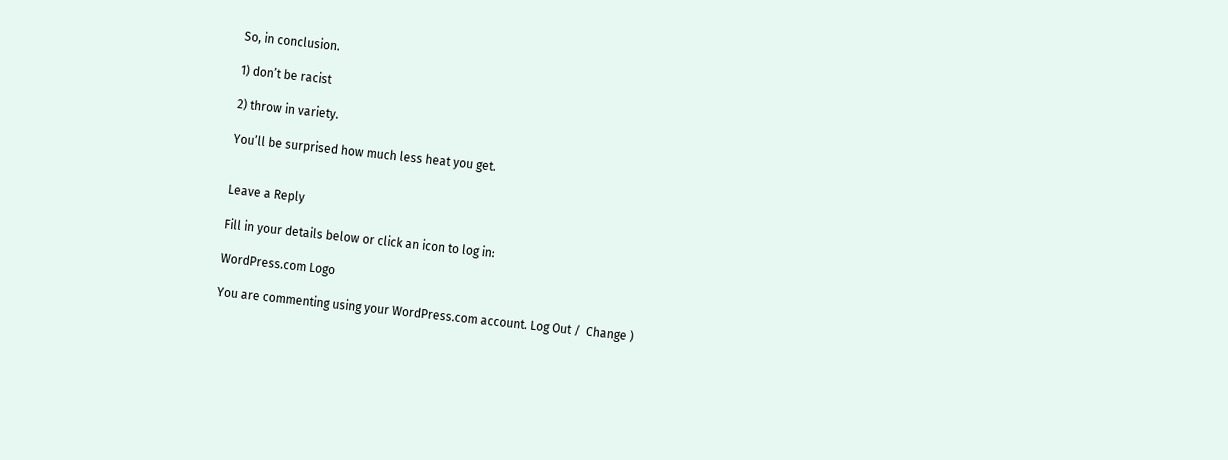So, in conclusion.

1) don’t be racist

2) throw in variety.

You’ll be surprised how much less heat you get.


Leave a Reply

Fill in your details below or click an icon to log in:

WordPress.com Logo

You are commenting using your WordPress.com account. Log Out /  Change )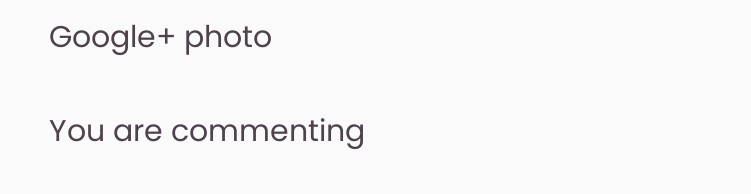Google+ photo

You are commenting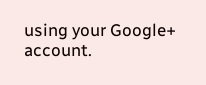using your Google+ account.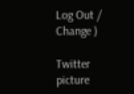Log Out /  Change )

Twitter picture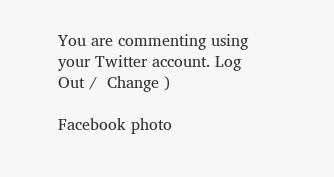You are commenting using your Twitter account. Log Out /  Change )

Facebook photo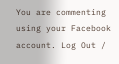You are commenting using your Facebook account. Log Out /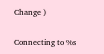Change )


Connecting to %s